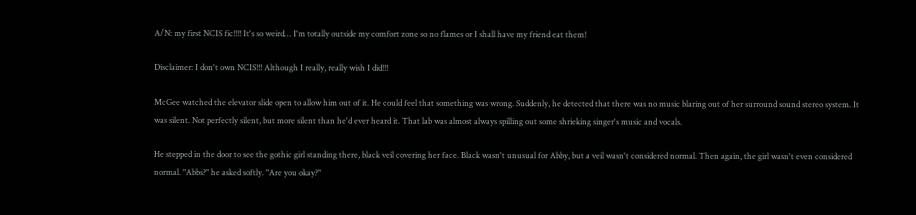A/N: my first NCIS fic!!!! It's so weird… I'm totally outside my comfort zone so no flames or I shall have my friend eat them!

Disclaimer: I don't own NCIS!!! Although I really, really wish I did!!!

McGee watched the elevator slide open to allow him out of it. He could feel that something was wrong. Suddenly, he detected that there was no music blaring out of her surround sound stereo system. It was silent. Not perfectly silent, but more silent than he'd ever heard it. That lab was almost always spilling out some shrieking singer's music and vocals.

He stepped in the door to see the gothic girl standing there, black veil covering her face. Black wasn't unusual for Abby, but a veil wasn't considered normal. Then again, the girl wasn't even considered normal. "Abbs?" he asked softly. "Are you okay?"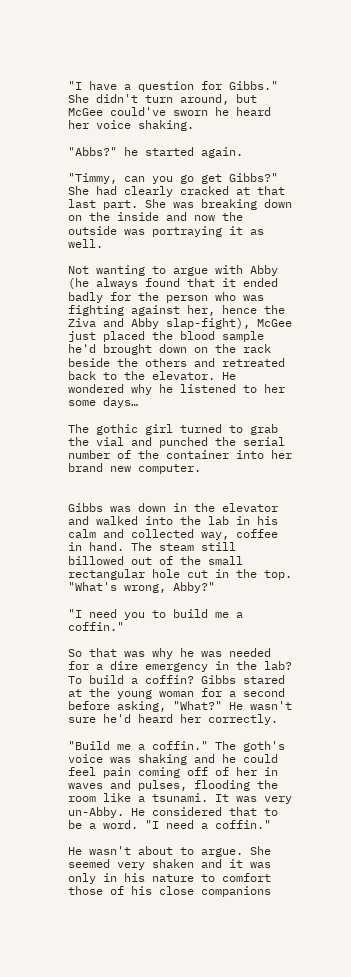"I have a question for Gibbs." She didn't turn around, but McGee could've sworn he heard her voice shaking.

"Abbs?" he started again.

"Timmy, can you go get Gibbs?" She had clearly cracked at that last part. She was breaking down on the inside and now the outside was portraying it as well.

Not wanting to argue with Abby (he always found that it ended badly for the person who was fighting against her, hence the Ziva and Abby slap-fight), McGee just placed the blood sample he'd brought down on the rack beside the others and retreated back to the elevator. He wondered why he listened to her some days…

The gothic girl turned to grab the vial and punched the serial number of the container into her brand new computer.


Gibbs was down in the elevator and walked into the lab in his calm and collected way, coffee in hand. The steam still billowed out of the small rectangular hole cut in the top. "What's wrong, Abby?"

"I need you to build me a coffin."

So that was why he was needed for a dire emergency in the lab? To build a coffin? Gibbs stared at the young woman for a second before asking, "What?" He wasn't sure he'd heard her correctly.

"Build me a coffin." The goth's voice was shaking and he could feel pain coming off of her in waves and pulses, flooding the room like a tsunami. It was very un-Abby. He considered that to be a word. "I need a coffin."

He wasn't about to argue. She seemed very shaken and it was only in his nature to comfort those of his close companions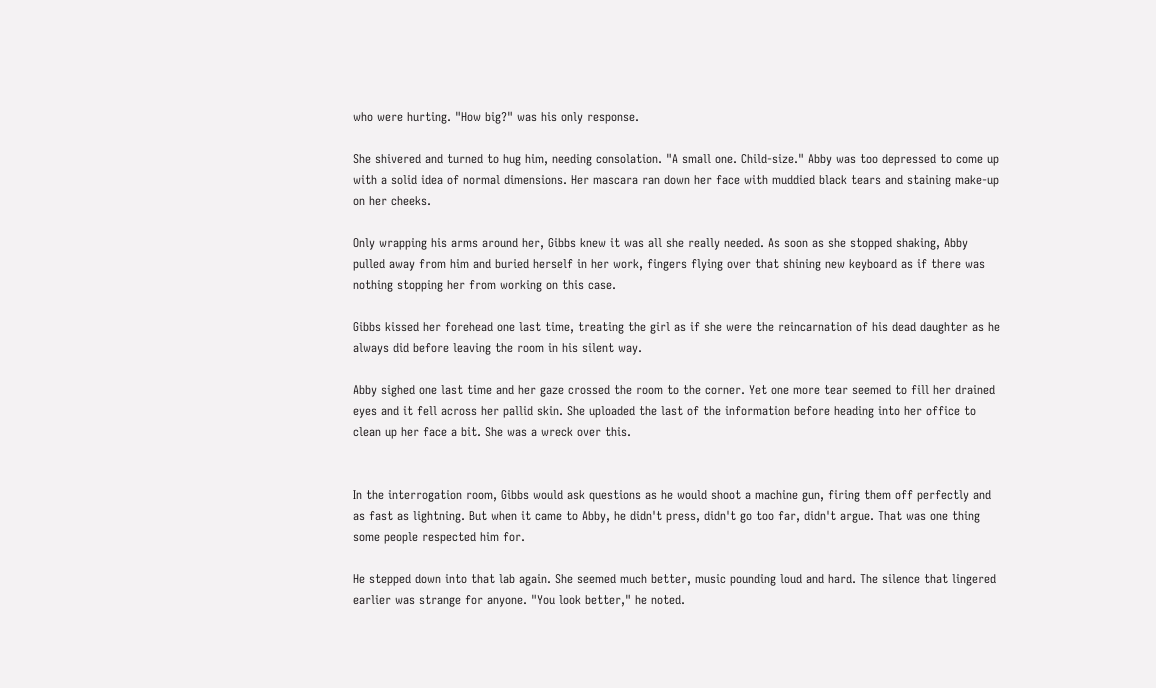who were hurting. "How big?" was his only response.

She shivered and turned to hug him, needing consolation. "A small one. Child-size." Abby was too depressed to come up with a solid idea of normal dimensions. Her mascara ran down her face with muddied black tears and staining make-up on her cheeks.

Only wrapping his arms around her, Gibbs knew it was all she really needed. As soon as she stopped shaking, Abby pulled away from him and buried herself in her work, fingers flying over that shining new keyboard as if there was nothing stopping her from working on this case.

Gibbs kissed her forehead one last time, treating the girl as if she were the reincarnation of his dead daughter as he always did before leaving the room in his silent way.

Abby sighed one last time and her gaze crossed the room to the corner. Yet one more tear seemed to fill her drained eyes and it fell across her pallid skin. She uploaded the last of the information before heading into her office to clean up her face a bit. She was a wreck over this.


In the interrogation room, Gibbs would ask questions as he would shoot a machine gun, firing them off perfectly and as fast as lightning. But when it came to Abby, he didn't press, didn't go too far, didn't argue. That was one thing some people respected him for.

He stepped down into that lab again. She seemed much better, music pounding loud and hard. The silence that lingered earlier was strange for anyone. "You look better," he noted.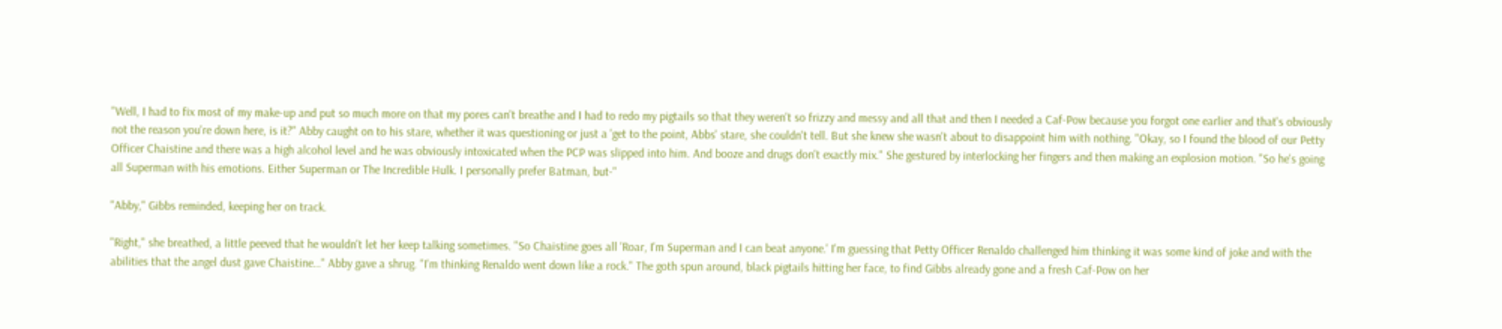"Well, I had to fix most of my make-up and put so much more on that my pores can't breathe and I had to redo my pigtails so that they weren't so frizzy and messy and all that and then I needed a Caf-Pow because you forgot one earlier and that's obviously not the reason you're down here, is it?" Abby caught on to his stare, whether it was questioning or just a 'get to the point, Abbs' stare, she couldn't tell. But she knew she wasn't about to disappoint him with nothing. "Okay, so I found the blood of our Petty Officer Chaistine and there was a high alcohol level and he was obviously intoxicated when the PCP was slipped into him. And booze and drugs don't exactly mix." She gestured by interlocking her fingers and then making an explosion motion. "So he's going all Superman with his emotions. Either Superman or The Incredible Hulk. I personally prefer Batman, but-"

"Abby," Gibbs reminded, keeping her on track.

"Right," she breathed, a little peeved that he wouldn't let her keep talking sometimes. "So Chaistine goes all 'Roar, I'm Superman and I can beat anyone.' I'm guessing that Petty Officer Renaldo challenged him thinking it was some kind of joke and with the abilities that the angel dust gave Chaistine…" Abby gave a shrug. "I'm thinking Renaldo went down like a rock." The goth spun around, black pigtails hitting her face, to find Gibbs already gone and a fresh Caf-Pow on her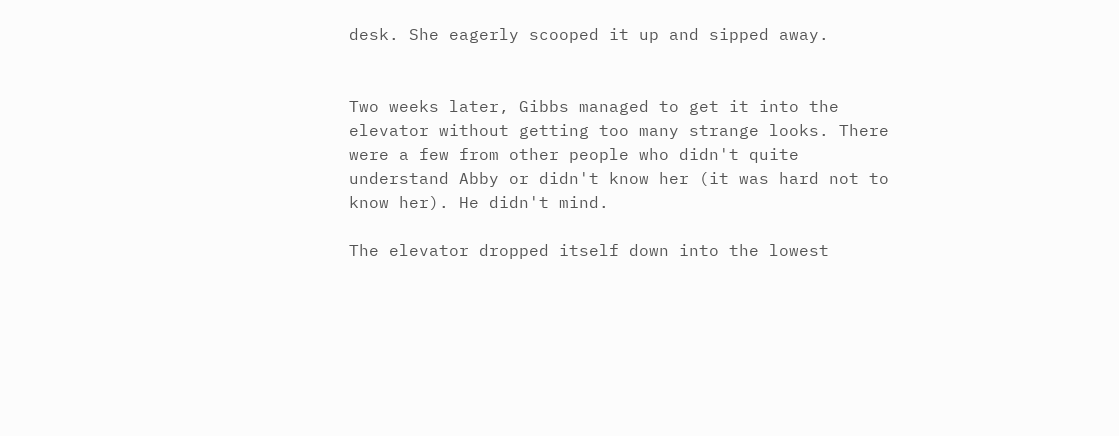desk. She eagerly scooped it up and sipped away.


Two weeks later, Gibbs managed to get it into the elevator without getting too many strange looks. There were a few from other people who didn't quite understand Abby or didn't know her (it was hard not to know her). He didn't mind.

The elevator dropped itself down into the lowest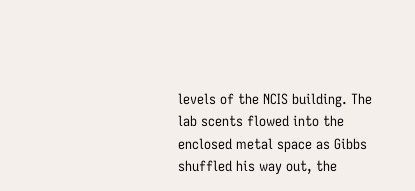levels of the NCIS building. The lab scents flowed into the enclosed metal space as Gibbs shuffled his way out, the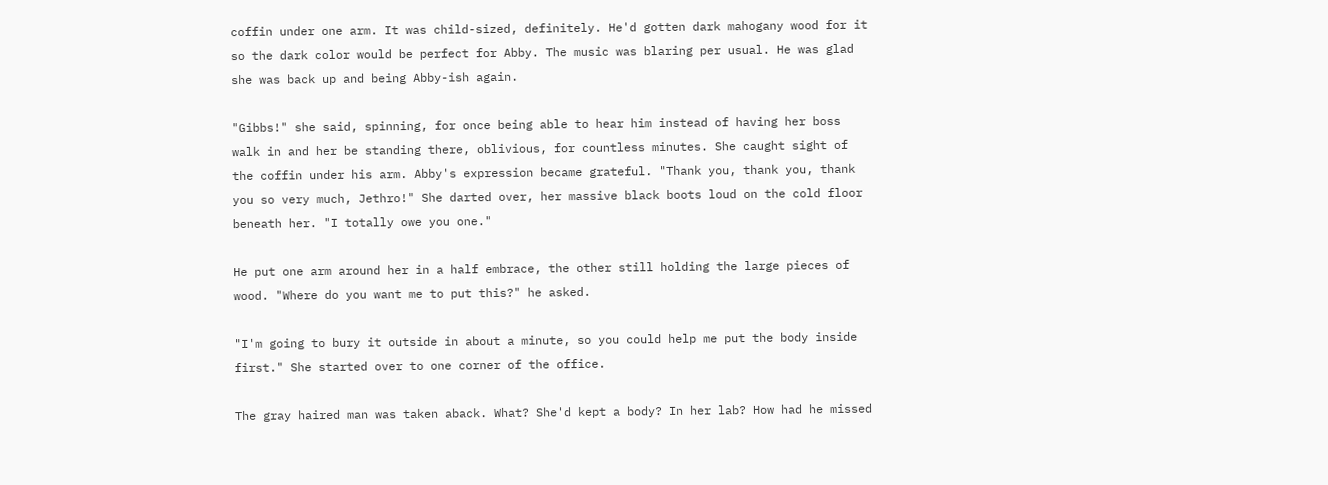coffin under one arm. It was child-sized, definitely. He'd gotten dark mahogany wood for it so the dark color would be perfect for Abby. The music was blaring per usual. He was glad she was back up and being Abby-ish again.

"Gibbs!" she said, spinning, for once being able to hear him instead of having her boss walk in and her be standing there, oblivious, for countless minutes. She caught sight of the coffin under his arm. Abby's expression became grateful. "Thank you, thank you, thank you so very much, Jethro!" She darted over, her massive black boots loud on the cold floor beneath her. "I totally owe you one."

He put one arm around her in a half embrace, the other still holding the large pieces of wood. "Where do you want me to put this?" he asked.

"I'm going to bury it outside in about a minute, so you could help me put the body inside first." She started over to one corner of the office.

The gray haired man was taken aback. What? She'd kept a body? In her lab? How had he missed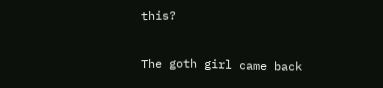this?

The goth girl came back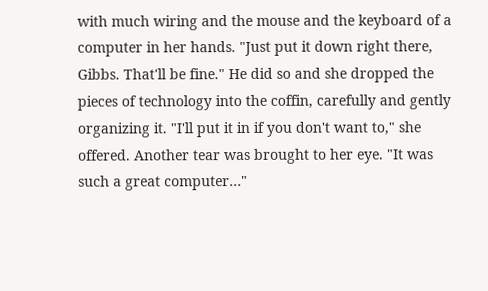with much wiring and the mouse and the keyboard of a computer in her hands. "Just put it down right there, Gibbs. That'll be fine." He did so and she dropped the pieces of technology into the coffin, carefully and gently organizing it. "I'll put it in if you don't want to," she offered. Another tear was brought to her eye. "It was such a great computer…"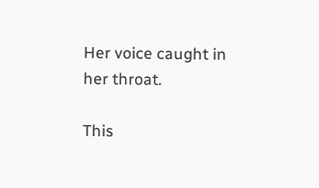Her voice caught in her throat.

This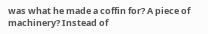was what he made a coffin for? A piece of machinery? Instead of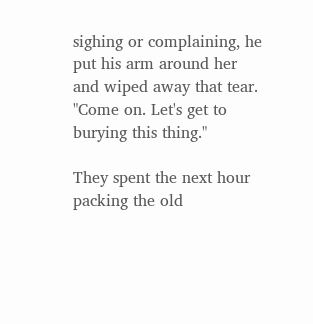sighing or complaining, he put his arm around her and wiped away that tear. "Come on. Let's get to burying this thing."

They spent the next hour packing the old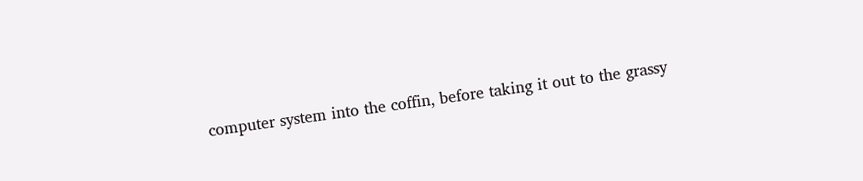computer system into the coffin, before taking it out to the grassy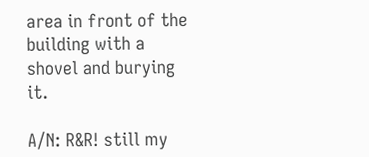area in front of the building with a shovel and burying it.

A/N: R&R! still my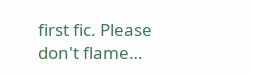first fic. Please don't flame…